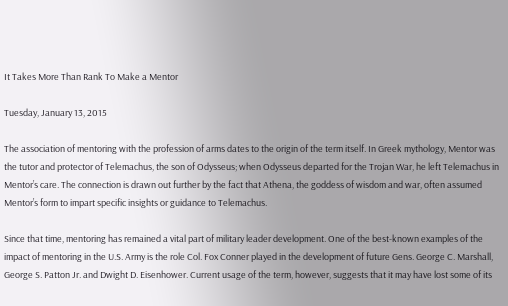It Takes More Than Rank To Make a Mentor

Tuesday, January 13, 2015

The association of mentoring with the profession of arms dates to the origin of the term itself. In Greek mythology, Mentor was the tutor and protector of Telemachus, the son of Odysseus; when Odysseus departed for the Trojan War, he left Telemachus in Mentor’s care. The connection is drawn out further by the fact that Athena, the goddess of wisdom and war, often assumed Mentor’s form to impart specific insights or guidance to Telemachus.

Since that time, mentoring has remained a vital part of military leader development. One of the best-known examples of the impact of mentoring in the U.S. Army is the role Col. Fox Conner played in the development of future Gens. George C. Marshall, George S. Patton Jr. and Dwight D. Eisenhower. Current usage of the term, however, suggests that it may have lost some of its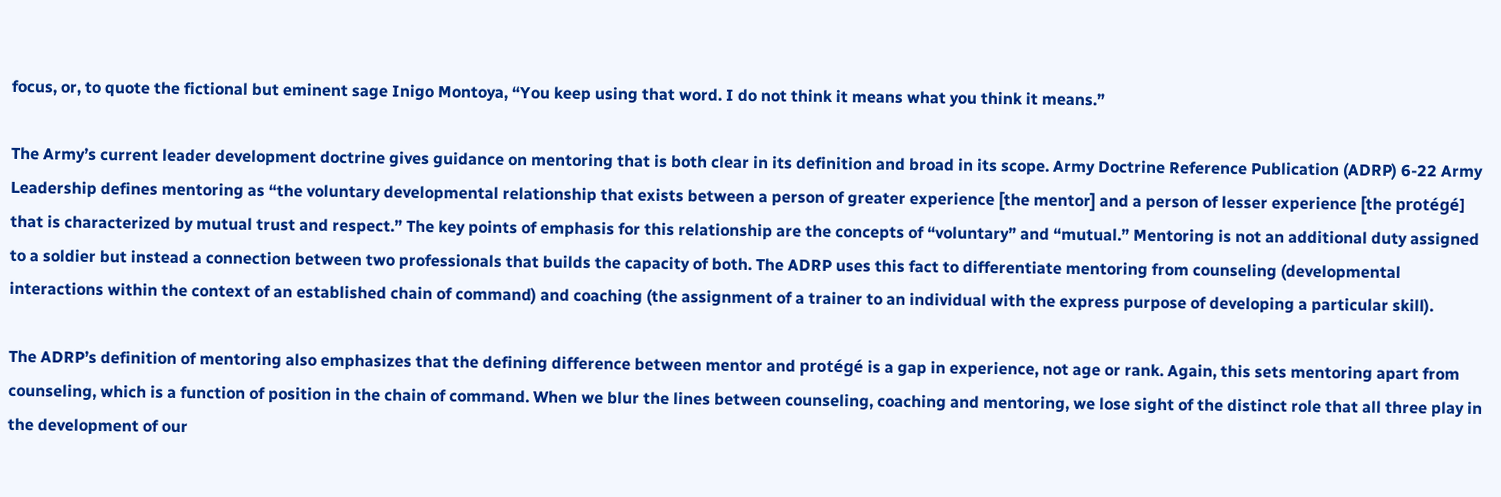focus, or, to quote the fictional but eminent sage Inigo Montoya, “You keep using that word. I do not think it means what you think it means.”

The Army’s current leader development doctrine gives guidance on mentoring that is both clear in its definition and broad in its scope. Army Doctrine Reference Publication (ADRP) 6-22 Army Leadership defines mentoring as “the voluntary developmental relationship that exists between a person of greater experience [the mentor] and a person of lesser experience [the protégé] that is characterized by mutual trust and respect.” The key points of emphasis for this relationship are the concepts of “voluntary” and “mutual.” Mentoring is not an additional duty assigned to a soldier but instead a connection between two professionals that builds the capacity of both. The ADRP uses this fact to differentiate mentoring from counseling (developmental interactions within the context of an established chain of command) and coaching (the assignment of a trainer to an individual with the express purpose of developing a particular skill).

The ADRP’s definition of mentoring also emphasizes that the defining difference between mentor and protégé is a gap in experience, not age or rank. Again, this sets mentoring apart from counseling, which is a function of position in the chain of command. When we blur the lines between counseling, coaching and mentoring, we lose sight of the distinct role that all three play in the development of our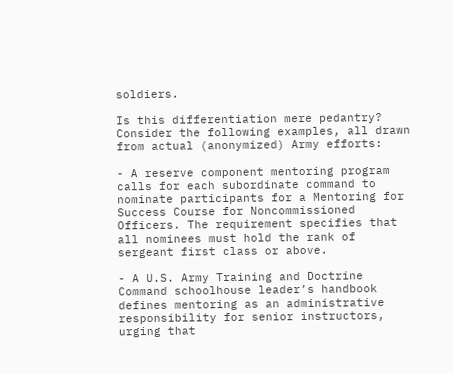soldiers.

Is this differentiation mere pedantry? Consider the following examples, all drawn from actual (anonymized) Army efforts:

- A reserve component mentoring program calls for each subordinate command to nominate participants for a Mentoring for Success Course for Noncommissioned Officers. The requirement specifies that all nominees must hold the rank of sergeant first class or above.

- A U.S. Army Training and Doctrine Command schoolhouse leader’s handbook defines mentoring as an administrative responsibility for senior instructors, urging that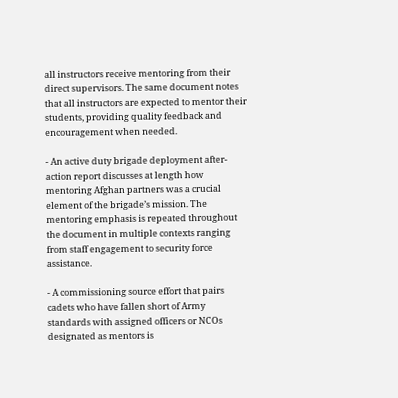all instructors receive mentoring from their direct supervisors. The same document notes that all instructors are expected to mentor their students, providing quality feedback and encouragement when needed.

- An active duty brigade deployment after-action report discusses at length how mentoring Afghan partners was a crucial element of the brigade’s mission. The mentoring emphasis is repeated throughout the document in multiple contexts ranging from staff engagement to security force assistance.

- A commissioning source effort that pairs cadets who have fallen short of Army standards with assigned officers or NCOs designated as mentors is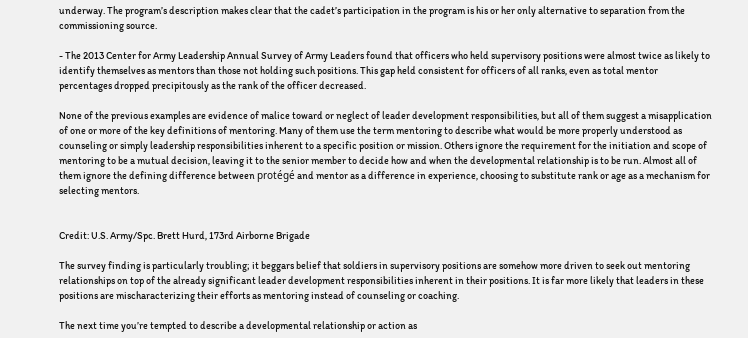underway. The program’s description makes clear that the cadet’s participation in the program is his or her only alternative to separation from the commissioning source.

- The 2013 Center for Army Leadership Annual Survey of Army Leaders found that officers who held supervisory positions were almost twice as likely to identify themselves as mentors than those not holding such positions. This gap held consistent for officers of all ranks, even as total mentor percentages dropped precipitously as the rank of the officer decreased.

None of the previous examples are evidence of malice toward or neglect of leader development responsibilities, but all of them suggest a misapplication of one or more of the key definitions of mentoring. Many of them use the term mentoring to describe what would be more properly understood as counseling or simply leadership responsibilities inherent to a specific position or mission. Others ignore the requirement for the initiation and scope of mentoring to be a mutual decision, leaving it to the senior member to decide how and when the developmental relationship is to be run. Almost all of them ignore the defining difference between protégé and mentor as a difference in experience, choosing to substitute rank or age as a mechanism for selecting mentors.


Credit: U.S. Army/Spc. Brett Hurd, 173rd Airborne Brigade

The survey finding is particularly troubling; it beggars belief that soldiers in supervisory positions are somehow more driven to seek out mentoring relationships on top of the already significant leader development responsibilities inherent in their positions. It is far more likely that leaders in these positions are mischaracterizing their efforts as mentoring instead of counseling or coaching.

The next time you’re tempted to describe a developmental relationship or action as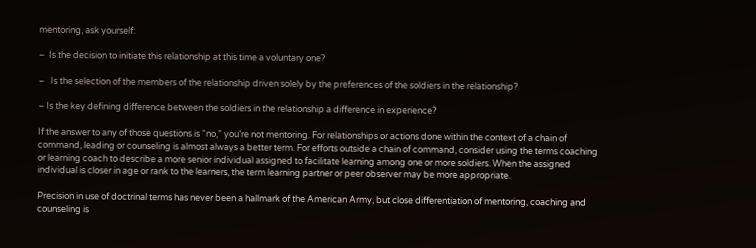mentoring, ask yourself:

–  Is the decision to initiate this relationship at this time a voluntary one?

–   Is the selection of the members of the relationship driven solely by the preferences of the soldiers in the relationship?

– Is the key defining difference between the soldiers in the relationship a difference in experience?

If the answer to any of those questions is “no,” you’re not mentoring. For relationships or actions done within the context of a chain of command, leading or counseling is almost always a better term. For efforts outside a chain of command, consider using the terms coaching or learning coach to describe a more senior individual assigned to facilitate learning among one or more soldiers. When the assigned individual is closer in age or rank to the learners, the term learning partner or peer observer may be more appropriate.

Precision in use of doctrinal terms has never been a hallmark of the American Army, but close differentiation of mentoring, coaching and counseling is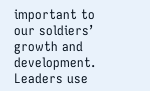important to our soldiers’ growth and development. Leaders use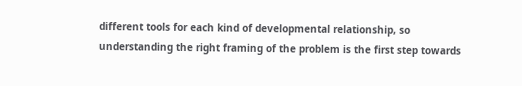different tools for each kind of developmental relationship, so understanding the right framing of the problem is the first step towards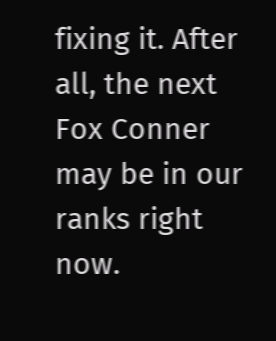fixing it. After all, the next Fox Conner may be in our ranks right now.